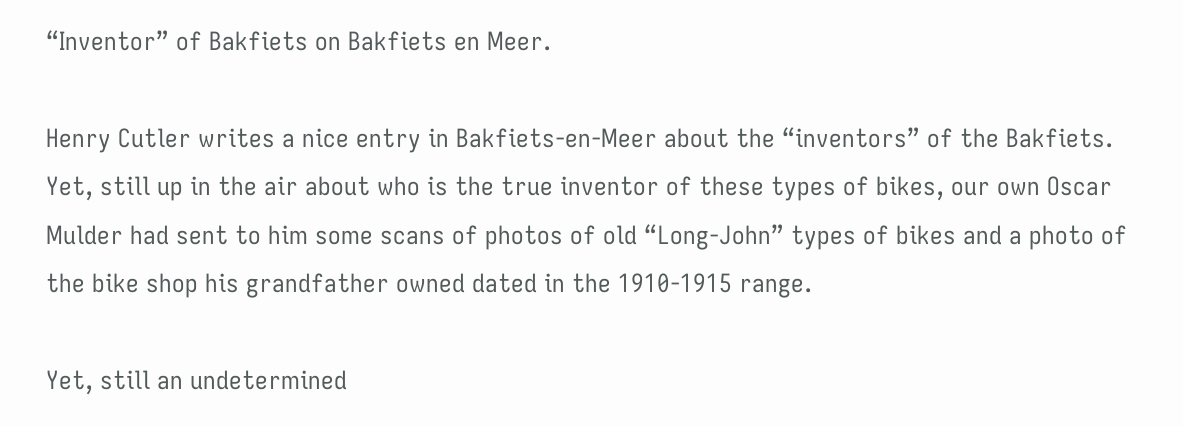“Inventor” of Bakfiets on Bakfiets en Meer.

Henry Cutler writes a nice entry in Bakfiets-en-Meer about the “inventors” of the Bakfiets.  Yet, still up in the air about who is the true inventor of these types of bikes, our own Oscar Mulder had sent to him some scans of photos of old “Long-John” types of bikes and a photo of the bike shop his grandfather owned dated in the 1910-1915 range.

Yet, still an undetermined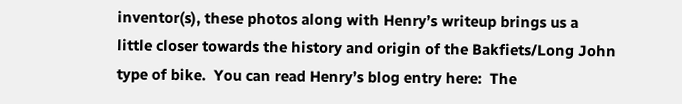inventor(s), these photos along with Henry’s writeup brings us a little closer towards the history and origin of the Bakfiets/Long John type of bike.  You can read Henry’s blog entry here:  The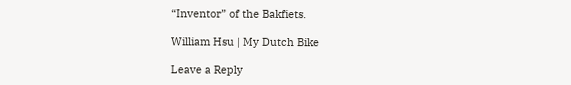“Inventor” of the Bakfiets.

William Hsu | My Dutch Bike

Leave a Reply